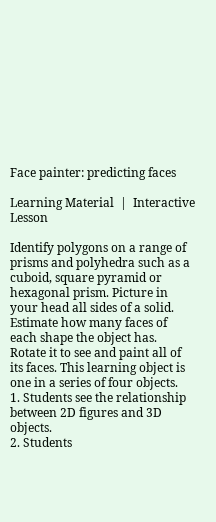Face painter: predicting faces

Learning Material  |  Interactive Lesson

Identify polygons on a range of prisms and polyhedra such as a cuboid, square pyramid or hexagonal prism. Picture in your head all sides of a solid. Estimate how many faces of each shape the object has. Rotate it to see and paint all of its faces. This learning object is one in a series of four objects.
1. Students see the relationship between 2D figures and 3D objects.
2. Students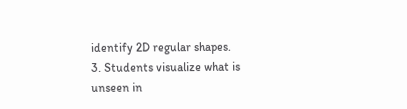identify 2D regular shapes.
3. Students visualize what is unseen in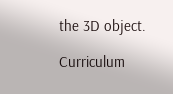the 3D object.

Curriculum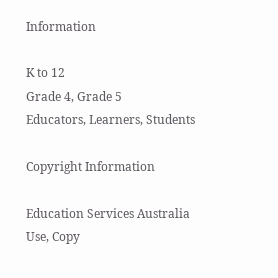Information

K to 12
Grade 4, Grade 5
Educators, Learners, Students

Copyright Information

Education Services Australia
Use, Copy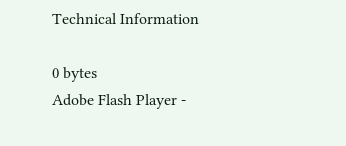Technical Information

0 bytes
Adobe Flash Player -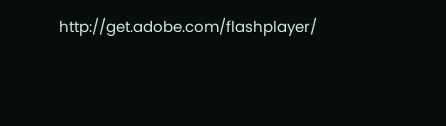http://get.adobe.com/flashplayer/